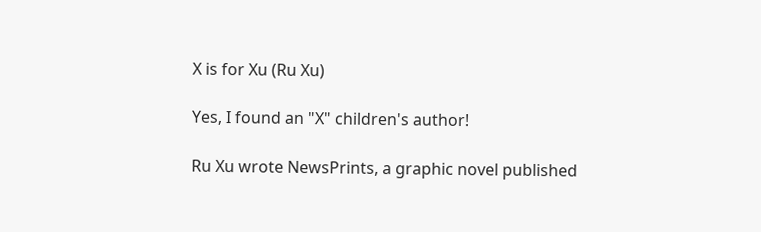X is for Xu (Ru Xu)

Yes, I found an "X" children's author!

Ru Xu wrote NewsPrints, a graphic novel published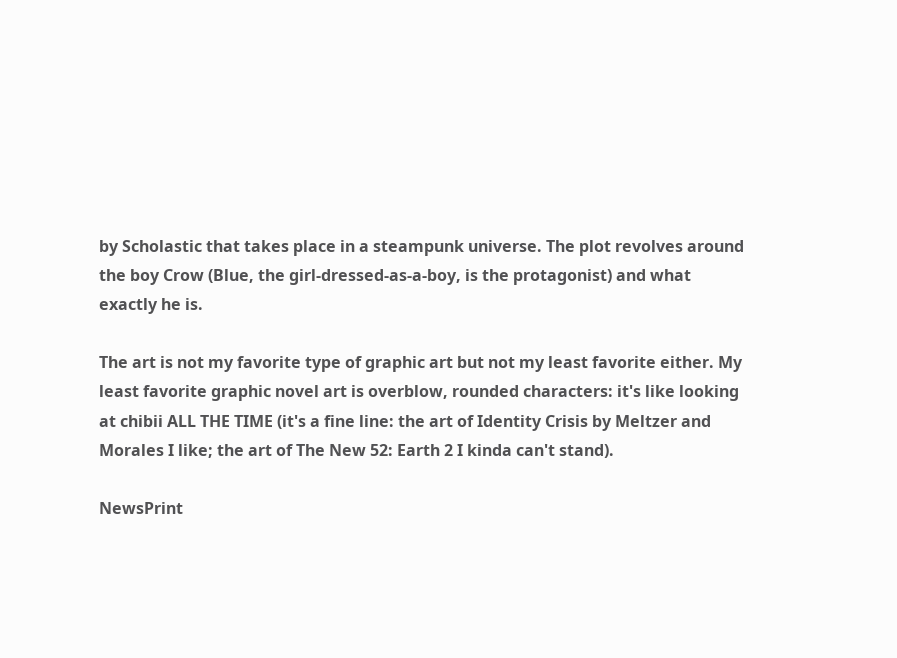by Scholastic that takes place in a steampunk universe. The plot revolves around the boy Crow (Blue, the girl-dressed-as-a-boy, is the protagonist) and what exactly he is.

The art is not my favorite type of graphic art but not my least favorite either. My least favorite graphic novel art is overblow, rounded characters: it's like looking at chibii ALL THE TIME (it's a fine line: the art of Identity Crisis by Meltzer and Morales I like; the art of The New 52: Earth 2 I kinda can't stand).

NewsPrint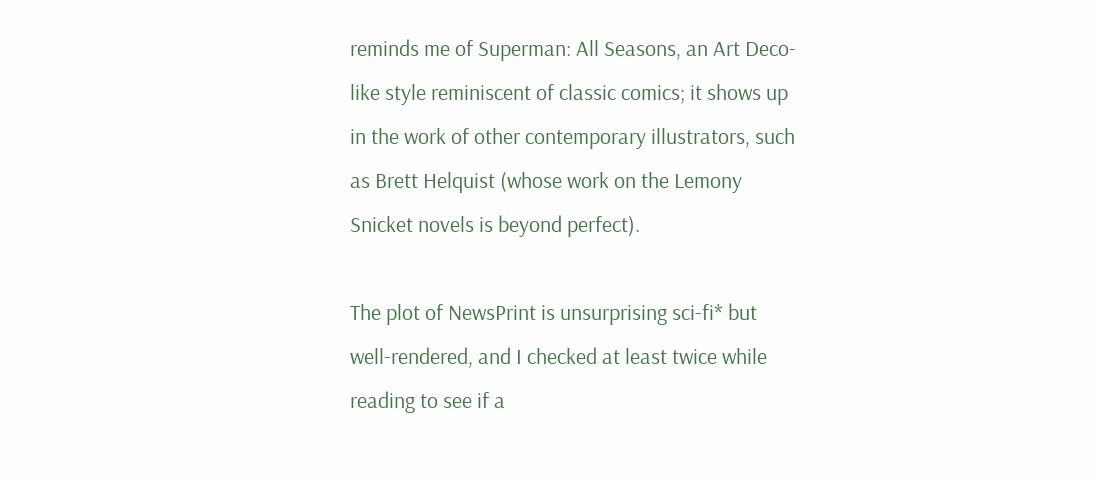reminds me of Superman: All Seasons, an Art Deco-like style reminiscent of classic comics; it shows up in the work of other contemporary illustrators, such as Brett Helquist (whose work on the Lemony Snicket novels is beyond perfect).

The plot of NewsPrint is unsurprising sci-fi* but well-rendered, and I checked at least twice while reading to see if a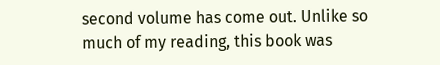second volume has come out. Unlike so much of my reading, this book was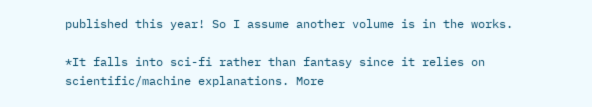published this year! So I assume another volume is in the works.

*It falls into sci-fi rather than fantasy since it relies on scientific/machine explanations. More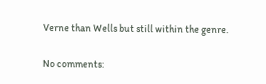Verne than Wells but still within the genre.

No comments: